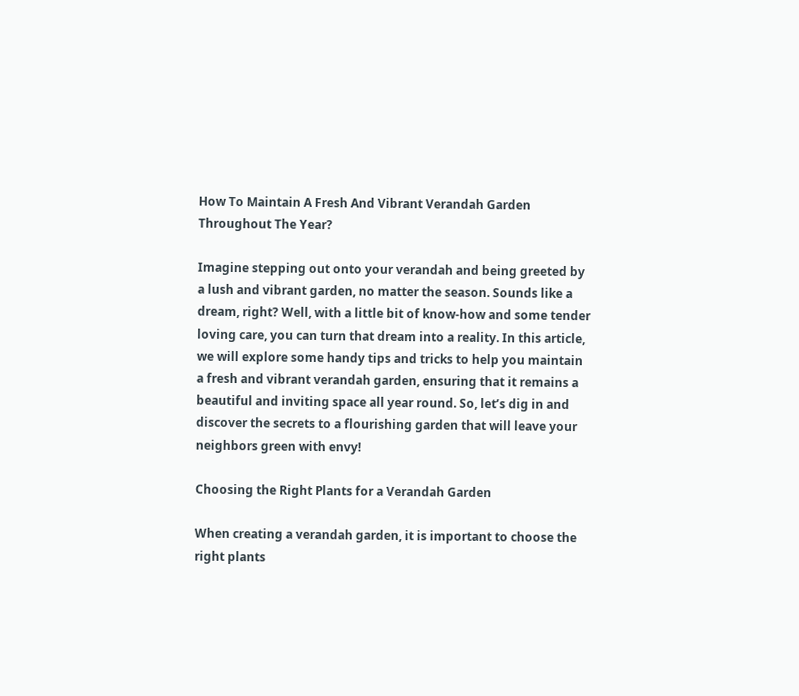How To Maintain A Fresh And Vibrant Verandah Garden Throughout The Year?

Imagine stepping out onto your verandah and being greeted by a lush and vibrant garden, no matter the season. Sounds like a dream, right? Well, with a little bit of know-how and some tender loving care, you can turn that dream into a reality. In this article, we will explore some handy tips and tricks to help you maintain a fresh and vibrant verandah garden, ensuring that it remains a beautiful and inviting space all year round. So, let’s dig in and discover the secrets to a flourishing garden that will leave your neighbors green with envy!

Choosing the Right Plants for a Verandah Garden

When creating a verandah garden, it is important to choose the right plants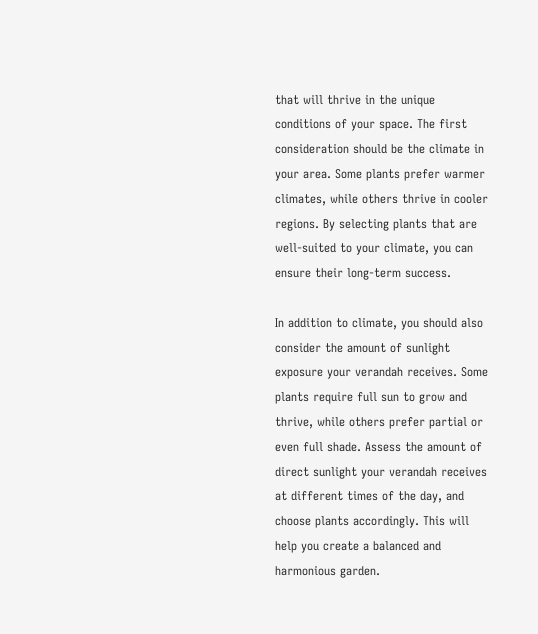that will thrive in the unique conditions of your space. The first consideration should be the climate in your area. Some plants prefer warmer climates, while others thrive in cooler regions. By selecting plants that are well-suited to your climate, you can ensure their long-term success.

In addition to climate, you should also consider the amount of sunlight exposure your verandah receives. Some plants require full sun to grow and thrive, while others prefer partial or even full shade. Assess the amount of direct sunlight your verandah receives at different times of the day, and choose plants accordingly. This will help you create a balanced and harmonious garden.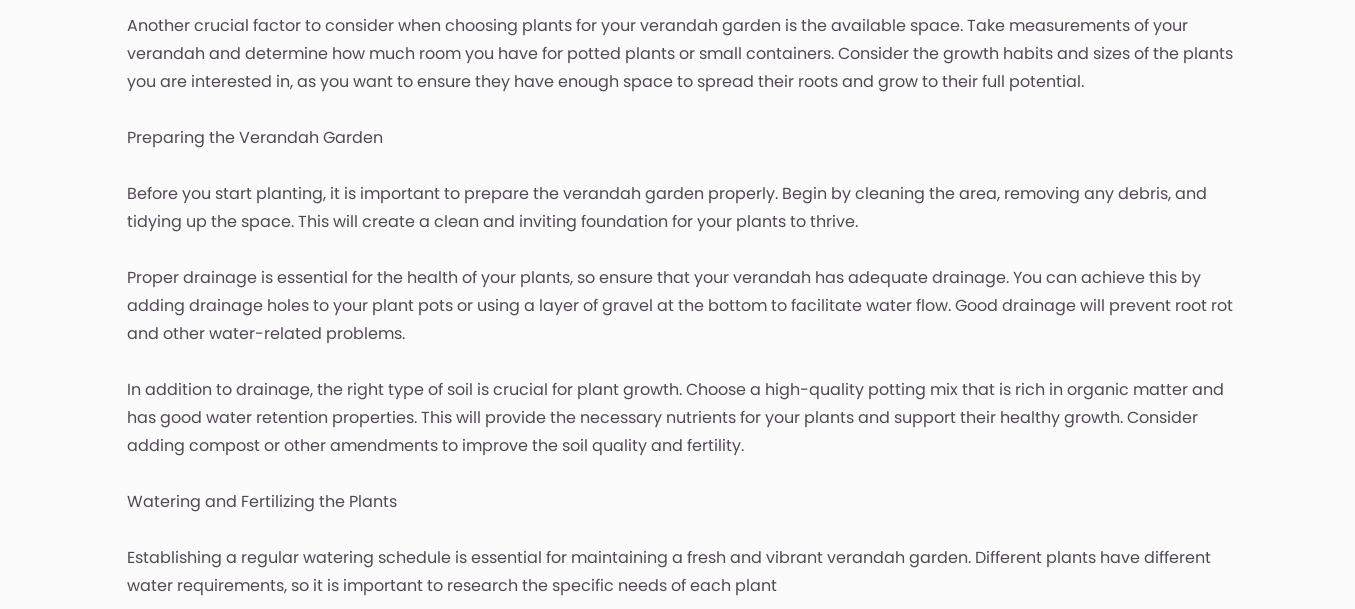Another crucial factor to consider when choosing plants for your verandah garden is the available space. Take measurements of your verandah and determine how much room you have for potted plants or small containers. Consider the growth habits and sizes of the plants you are interested in, as you want to ensure they have enough space to spread their roots and grow to their full potential.

Preparing the Verandah Garden

Before you start planting, it is important to prepare the verandah garden properly. Begin by cleaning the area, removing any debris, and tidying up the space. This will create a clean and inviting foundation for your plants to thrive.

Proper drainage is essential for the health of your plants, so ensure that your verandah has adequate drainage. You can achieve this by adding drainage holes to your plant pots or using a layer of gravel at the bottom to facilitate water flow. Good drainage will prevent root rot and other water-related problems.

In addition to drainage, the right type of soil is crucial for plant growth. Choose a high-quality potting mix that is rich in organic matter and has good water retention properties. This will provide the necessary nutrients for your plants and support their healthy growth. Consider adding compost or other amendments to improve the soil quality and fertility.

Watering and Fertilizing the Plants

Establishing a regular watering schedule is essential for maintaining a fresh and vibrant verandah garden. Different plants have different water requirements, so it is important to research the specific needs of each plant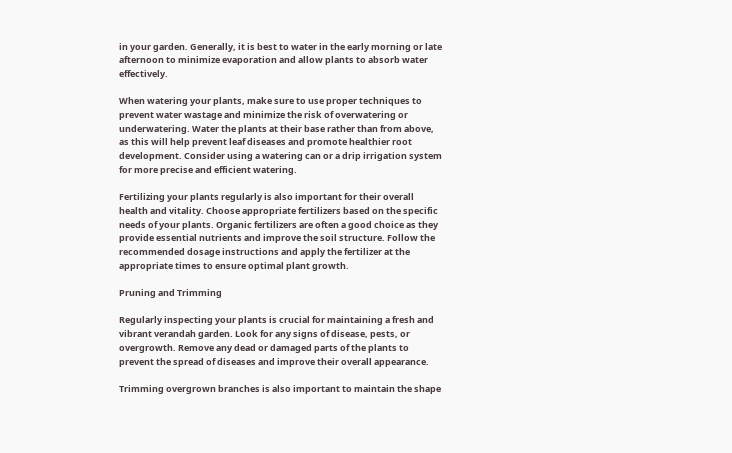in your garden. Generally, it is best to water in the early morning or late afternoon to minimize evaporation and allow plants to absorb water effectively.

When watering your plants, make sure to use proper techniques to prevent water wastage and minimize the risk of overwatering or underwatering. Water the plants at their base rather than from above, as this will help prevent leaf diseases and promote healthier root development. Consider using a watering can or a drip irrigation system for more precise and efficient watering.

Fertilizing your plants regularly is also important for their overall health and vitality. Choose appropriate fertilizers based on the specific needs of your plants. Organic fertilizers are often a good choice as they provide essential nutrients and improve the soil structure. Follow the recommended dosage instructions and apply the fertilizer at the appropriate times to ensure optimal plant growth.

Pruning and Trimming

Regularly inspecting your plants is crucial for maintaining a fresh and vibrant verandah garden. Look for any signs of disease, pests, or overgrowth. Remove any dead or damaged parts of the plants to prevent the spread of diseases and improve their overall appearance.

Trimming overgrown branches is also important to maintain the shape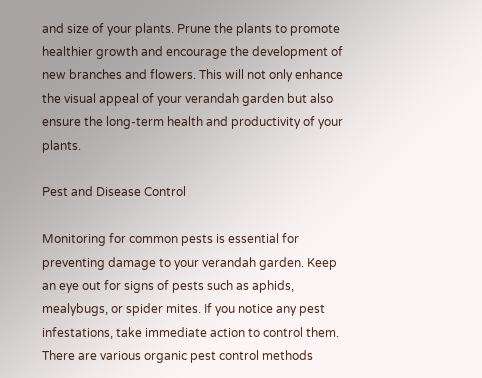and size of your plants. Prune the plants to promote healthier growth and encourage the development of new branches and flowers. This will not only enhance the visual appeal of your verandah garden but also ensure the long-term health and productivity of your plants.

Pest and Disease Control

Monitoring for common pests is essential for preventing damage to your verandah garden. Keep an eye out for signs of pests such as aphids, mealybugs, or spider mites. If you notice any pest infestations, take immediate action to control them. There are various organic pest control methods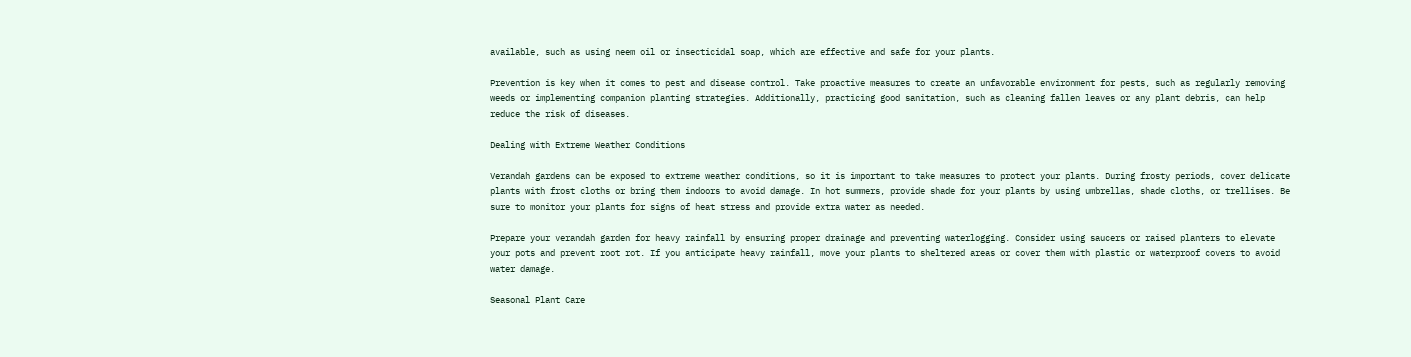available, such as using neem oil or insecticidal soap, which are effective and safe for your plants.

Prevention is key when it comes to pest and disease control. Take proactive measures to create an unfavorable environment for pests, such as regularly removing weeds or implementing companion planting strategies. Additionally, practicing good sanitation, such as cleaning fallen leaves or any plant debris, can help reduce the risk of diseases.

Dealing with Extreme Weather Conditions

Verandah gardens can be exposed to extreme weather conditions, so it is important to take measures to protect your plants. During frosty periods, cover delicate plants with frost cloths or bring them indoors to avoid damage. In hot summers, provide shade for your plants by using umbrellas, shade cloths, or trellises. Be sure to monitor your plants for signs of heat stress and provide extra water as needed.

Prepare your verandah garden for heavy rainfall by ensuring proper drainage and preventing waterlogging. Consider using saucers or raised planters to elevate your pots and prevent root rot. If you anticipate heavy rainfall, move your plants to sheltered areas or cover them with plastic or waterproof covers to avoid water damage.

Seasonal Plant Care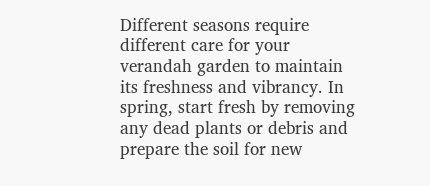Different seasons require different care for your verandah garden to maintain its freshness and vibrancy. In spring, start fresh by removing any dead plants or debris and prepare the soil for new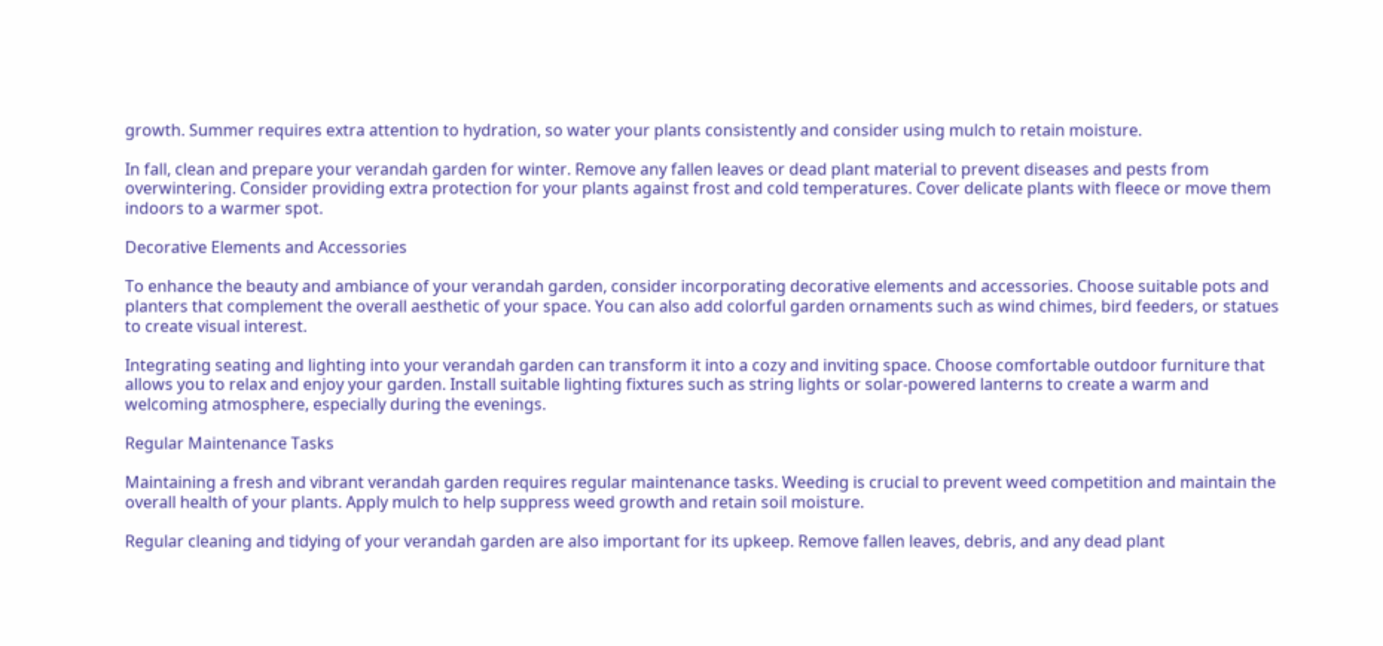growth. Summer requires extra attention to hydration, so water your plants consistently and consider using mulch to retain moisture.

In fall, clean and prepare your verandah garden for winter. Remove any fallen leaves or dead plant material to prevent diseases and pests from overwintering. Consider providing extra protection for your plants against frost and cold temperatures. Cover delicate plants with fleece or move them indoors to a warmer spot.

Decorative Elements and Accessories

To enhance the beauty and ambiance of your verandah garden, consider incorporating decorative elements and accessories. Choose suitable pots and planters that complement the overall aesthetic of your space. You can also add colorful garden ornaments such as wind chimes, bird feeders, or statues to create visual interest.

Integrating seating and lighting into your verandah garden can transform it into a cozy and inviting space. Choose comfortable outdoor furniture that allows you to relax and enjoy your garden. Install suitable lighting fixtures such as string lights or solar-powered lanterns to create a warm and welcoming atmosphere, especially during the evenings.

Regular Maintenance Tasks

Maintaining a fresh and vibrant verandah garden requires regular maintenance tasks. Weeding is crucial to prevent weed competition and maintain the overall health of your plants. Apply mulch to help suppress weed growth and retain soil moisture.

Regular cleaning and tidying of your verandah garden are also important for its upkeep. Remove fallen leaves, debris, and any dead plant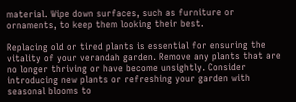material. Wipe down surfaces, such as furniture or ornaments, to keep them looking their best.

Replacing old or tired plants is essential for ensuring the vitality of your verandah garden. Remove any plants that are no longer thriving or have become unsightly. Consider introducing new plants or refreshing your garden with seasonal blooms to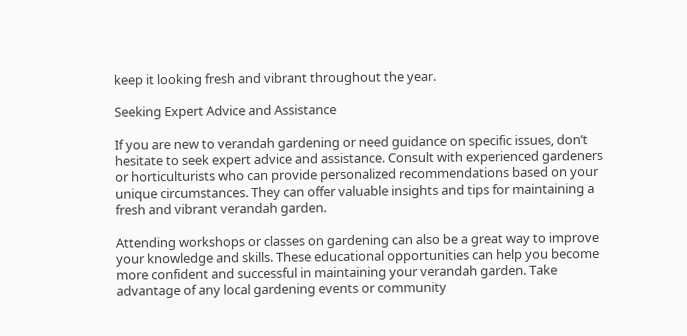keep it looking fresh and vibrant throughout the year.

Seeking Expert Advice and Assistance

If you are new to verandah gardening or need guidance on specific issues, don’t hesitate to seek expert advice and assistance. Consult with experienced gardeners or horticulturists who can provide personalized recommendations based on your unique circumstances. They can offer valuable insights and tips for maintaining a fresh and vibrant verandah garden.

Attending workshops or classes on gardening can also be a great way to improve your knowledge and skills. These educational opportunities can help you become more confident and successful in maintaining your verandah garden. Take advantage of any local gardening events or community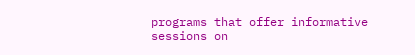programs that offer informative sessions on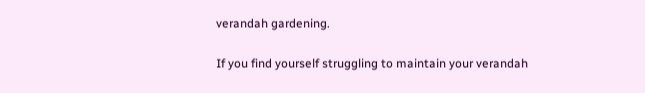verandah gardening.

If you find yourself struggling to maintain your verandah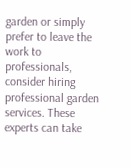garden or simply prefer to leave the work to professionals, consider hiring professional garden services. These experts can take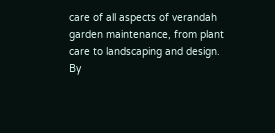care of all aspects of verandah garden maintenance, from plant care to landscaping and design. By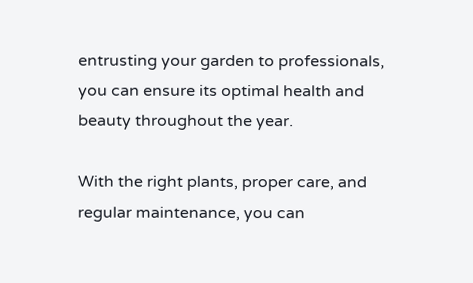entrusting your garden to professionals, you can ensure its optimal health and beauty throughout the year.

With the right plants, proper care, and regular maintenance, you can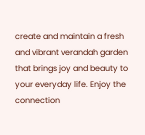create and maintain a fresh and vibrant verandah garden that brings joy and beauty to your everyday life. Enjoy the connection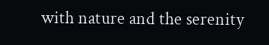with nature and the serenity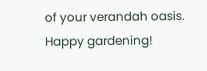of your verandah oasis. Happy gardening!